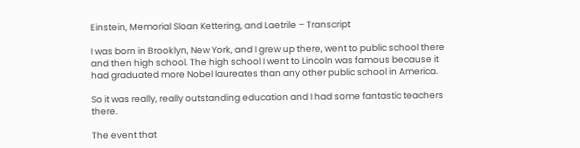Einstein, Memorial Sloan Kettering, and Laetrile – Transcript

I was born in Brooklyn, New York, and I grew up there, went to public school there and then high school. The high school I went to Lincoln was famous because it had graduated more Nobel laureates than any other public school in America.

So it was really, really outstanding education and I had some fantastic teachers there.

The event that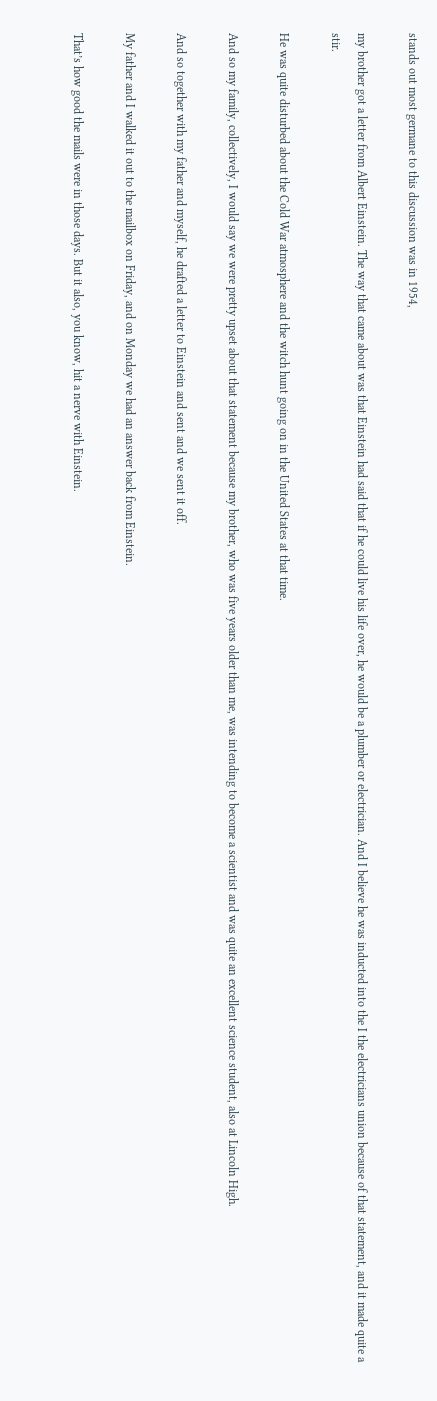stands out most germane to this discussion was in 1954,

my brother got a letter from Albert Einstein. The way that came about was that Einstein had said that if he could live his life over, he would be a plumber or electrician. And I believe he was inducted into the I the electricians union because of that statement, and it made quite a stir.

He was quite disturbed about the Cold War atmosphere and the witch hunt going on in the United States at that time.

And so my family, collectively, I would say we were pretty upset about that statement because my brother, who was five years older than me, was intending to become a scientist and was quite an excellent science student, also at Lincoln High.

And so together with my father and myself, he drafted a letter to Einstein and sent and we sent it off.

My father and I walked it out to the mailbox on Friday, and on Monday we had an answer back from Einstein.

That’s how good the mails were in those days. But it also, you know, hit a nerve with Einstein.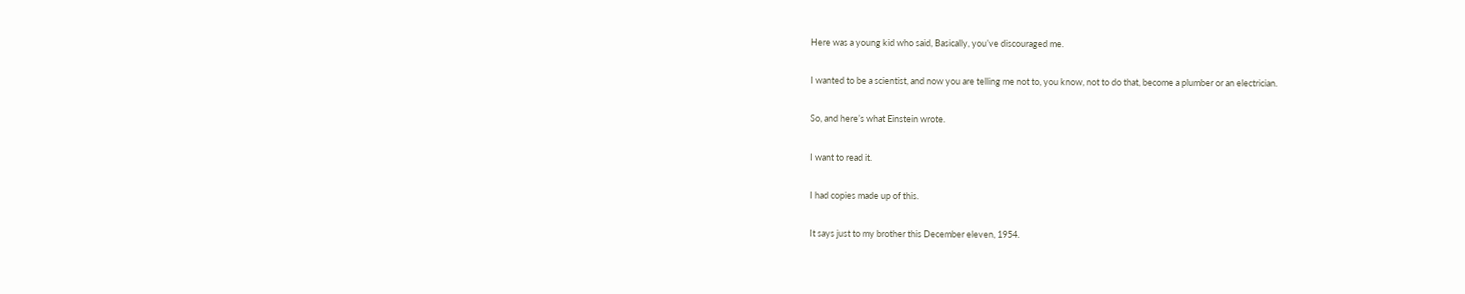Here was a young kid who said, Basically, you’ve discouraged me.

I wanted to be a scientist, and now you are telling me not to, you know, not to do that, become a plumber or an electrician.

So, and here’s what Einstein wrote.

I want to read it.

I had copies made up of this.

It says just to my brother this December eleven, 1954.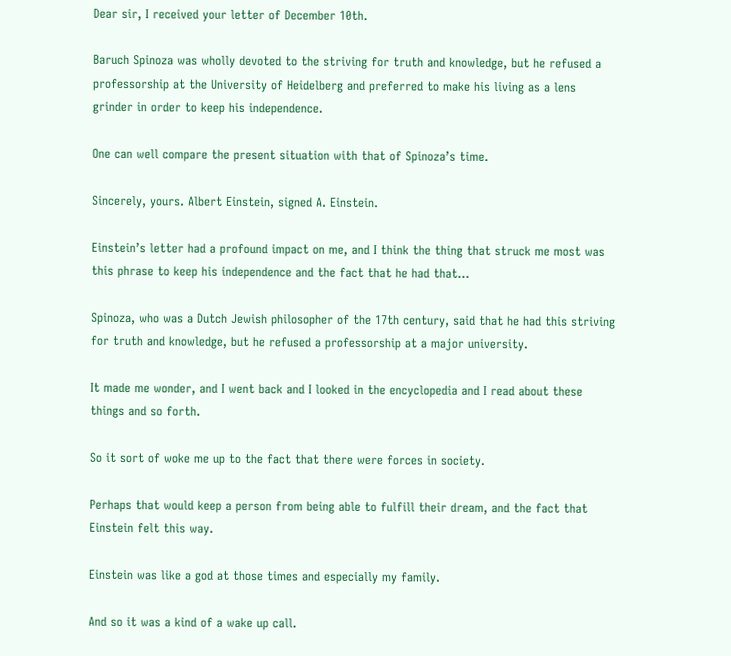Dear sir, I received your letter of December 10th.

Baruch Spinoza was wholly devoted to the striving for truth and knowledge, but he refused a professorship at the University of Heidelberg and preferred to make his living as a lens grinder in order to keep his independence.

One can well compare the present situation with that of Spinoza’s time.

Sincerely, yours. Albert Einstein, signed A. Einstein.

Einstein’s letter had a profound impact on me, and I think the thing that struck me most was this phrase to keep his independence and the fact that he had that…

Spinoza, who was a Dutch Jewish philosopher of the 17th century, said that he had this striving for truth and knowledge, but he refused a professorship at a major university.

It made me wonder, and I went back and I looked in the encyclopedia and I read about these things and so forth.

So it sort of woke me up to the fact that there were forces in society.

Perhaps that would keep a person from being able to fulfill their dream, and the fact that Einstein felt this way.

Einstein was like a god at those times and especially my family.

And so it was a kind of a wake up call.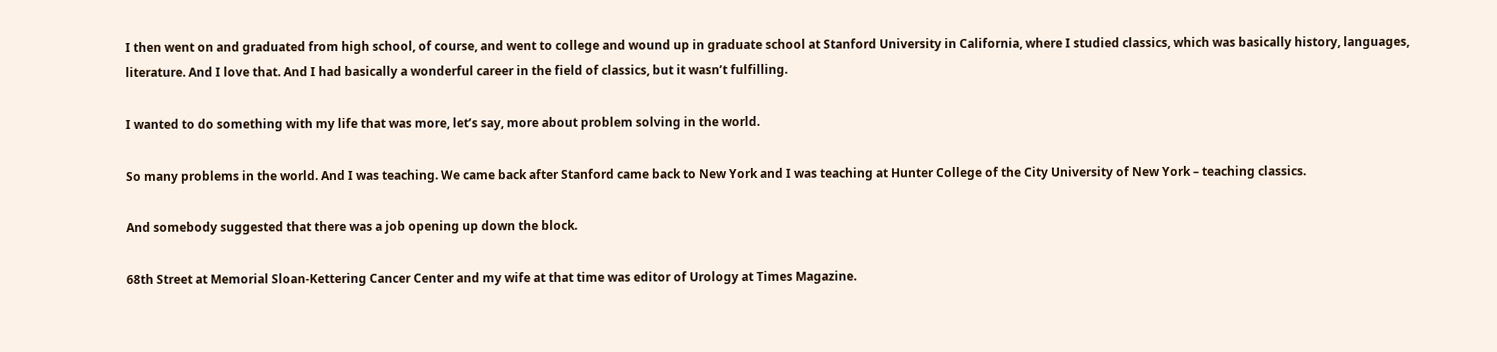I then went on and graduated from high school, of course, and went to college and wound up in graduate school at Stanford University in California, where I studied classics, which was basically history, languages, literature. And I love that. And I had basically a wonderful career in the field of classics, but it wasn’t fulfilling.

I wanted to do something with my life that was more, let’s say, more about problem solving in the world.

So many problems in the world. And I was teaching. We came back after Stanford came back to New York and I was teaching at Hunter College of the City University of New York – teaching classics.

And somebody suggested that there was a job opening up down the block.

68th Street at Memorial Sloan-Kettering Cancer Center and my wife at that time was editor of Urology at Times Magazine.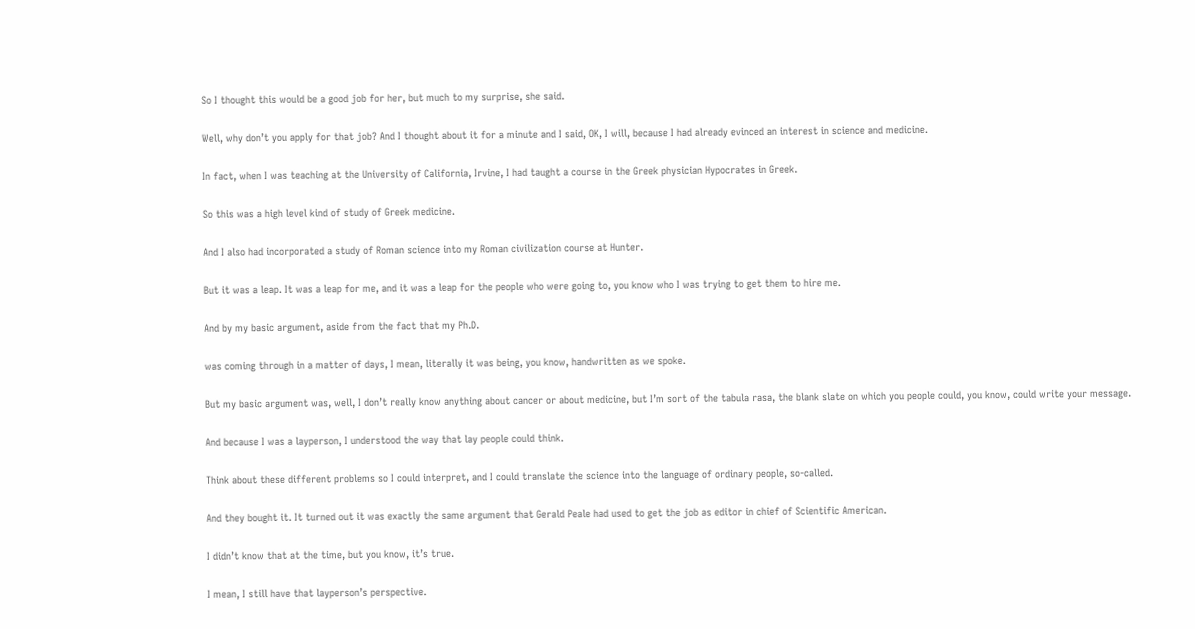So I thought this would be a good job for her, but much to my surprise, she said.

Well, why don’t you apply for that job? And I thought about it for a minute and I said, OK, I will, because I had already evinced an interest in science and medicine.

In fact, when I was teaching at the University of California, Irvine, I had taught a course in the Greek physician Hypocrates in Greek.

So this was a high level kind of study of Greek medicine.

And I also had incorporated a study of Roman science into my Roman civilization course at Hunter.

But it was a leap. It was a leap for me, and it was a leap for the people who were going to, you know who I was trying to get them to hire me.

And by my basic argument, aside from the fact that my Ph.D.

was coming through in a matter of days, I mean, literally it was being, you know, handwritten as we spoke.

But my basic argument was, well, I don’t really know anything about cancer or about medicine, but I’m sort of the tabula rasa, the blank slate on which you people could, you know, could write your message.

And because I was a layperson, I understood the way that lay people could think.

Think about these different problems so I could interpret, and I could translate the science into the language of ordinary people, so-called.

And they bought it. It turned out it was exactly the same argument that Gerald Peale had used to get the job as editor in chief of Scientific American.

I didn’t know that at the time, but you know, it’s true.

I mean, I still have that layperson’s perspective.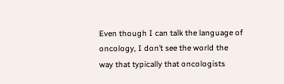Even though I can talk the language of oncology, I don’t see the world the way that typically that oncologists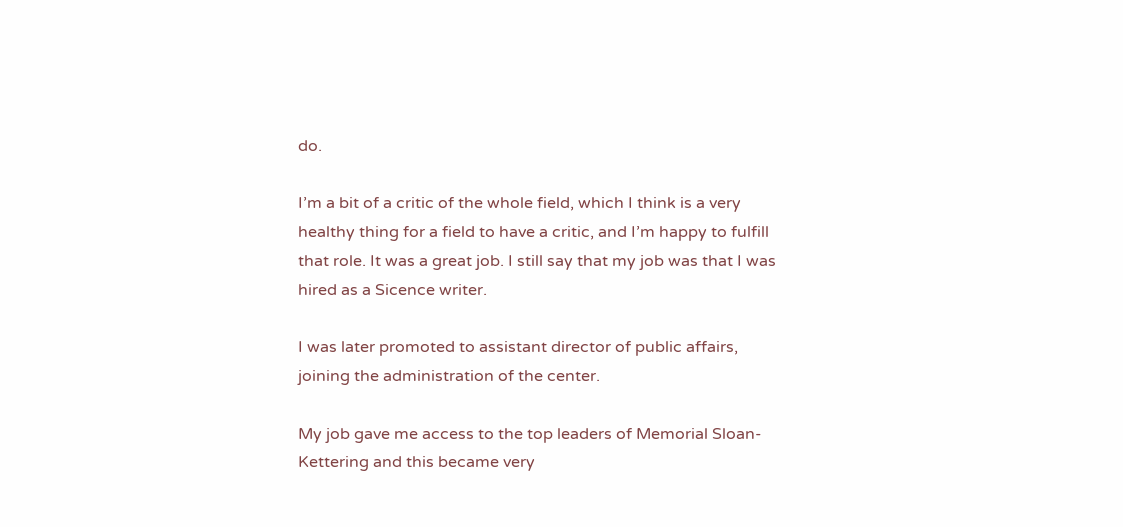do.

I’m a bit of a critic of the whole field, which I think is a very healthy thing for a field to have a critic, and I’m happy to fulfill that role. It was a great job. I still say that my job was that I was hired as a Sicence writer.

I was later promoted to assistant director of public affairs, joining the administration of the center.

My job gave me access to the top leaders of Memorial Sloan-Kettering and this became very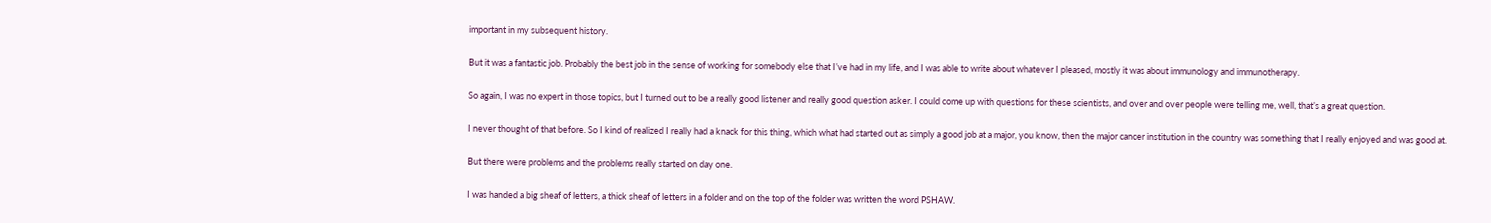important in my subsequent history.

But it was a fantastic job. Probably the best job in the sense of working for somebody else that I’ve had in my life, and I was able to write about whatever I pleased, mostly it was about immunology and immunotherapy.

So again, I was no expert in those topics, but I turned out to be a really good listener and really good question asker. I could come up with questions for these scientists, and over and over people were telling me, well, that’s a great question.

I never thought of that before. So I kind of realized I really had a knack for this thing, which what had started out as simply a good job at a major, you know, then the major cancer institution in the country was something that I really enjoyed and was good at.

But there were problems and the problems really started on day one.

I was handed a big sheaf of letters, a thick sheaf of letters in a folder and on the top of the folder was written the word PSHAW.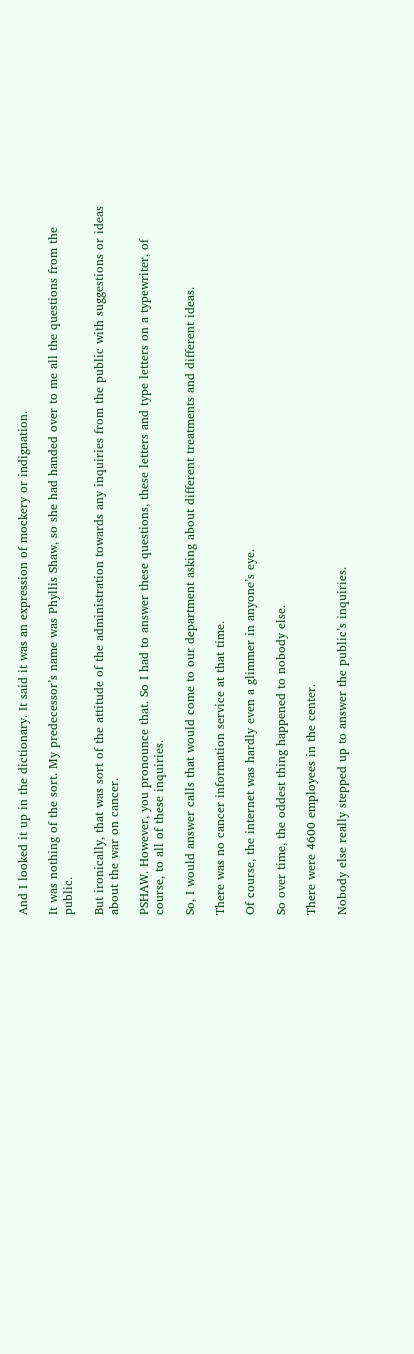And I looked it up in the dictionary. It said it was an expression of mockery or indignation.

It was nothing of the sort. My predecessor’s name was Phyllis Shaw, so she had handed over to me all the questions from the public.

But ironically, that was sort of the attitude of the administration towards any inquiries from the public with suggestions or ideas about the war on cancer.

PSHAW. However, you pronounce that. So I had to answer these questions, these letters and type letters on a typewriter, of course, to all of these inquiries.

So, I would answer calls that would come to our department asking about different treatments and different ideas.

There was no cancer information service at that time.

Of course, the internet was hardly even a glimmer in anyone’s eye.

So over time, the oddest thing happened to nobody else.

There were 4600 employees in the center.

Nobody else really stepped up to answer the public’s inquiries.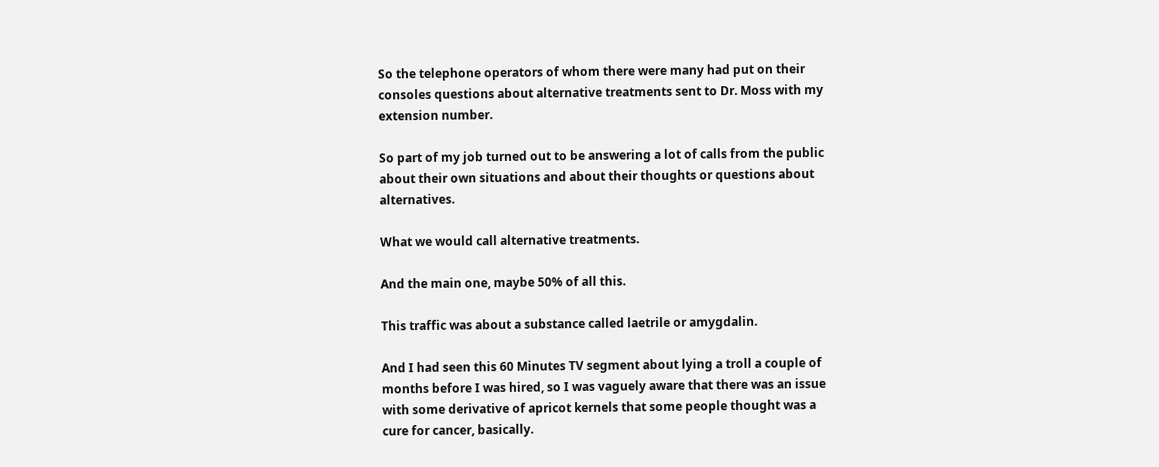So the telephone operators of whom there were many had put on their consoles questions about alternative treatments sent to Dr. Moss with my extension number.

So part of my job turned out to be answering a lot of calls from the public about their own situations and about their thoughts or questions about alternatives.

What we would call alternative treatments.

And the main one, maybe 50% of all this.

This traffic was about a substance called laetrile or amygdalin.

And I had seen this 60 Minutes TV segment about lying a troll a couple of months before I was hired, so I was vaguely aware that there was an issue with some derivative of apricot kernels that some people thought was a cure for cancer, basically.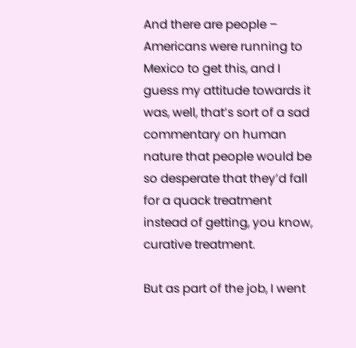And there are people – Americans were running to Mexico to get this, and I guess my attitude towards it was, well, that’s sort of a sad commentary on human nature that people would be so desperate that they’d fall for a quack treatment instead of getting, you know, curative treatment.

But as part of the job, I went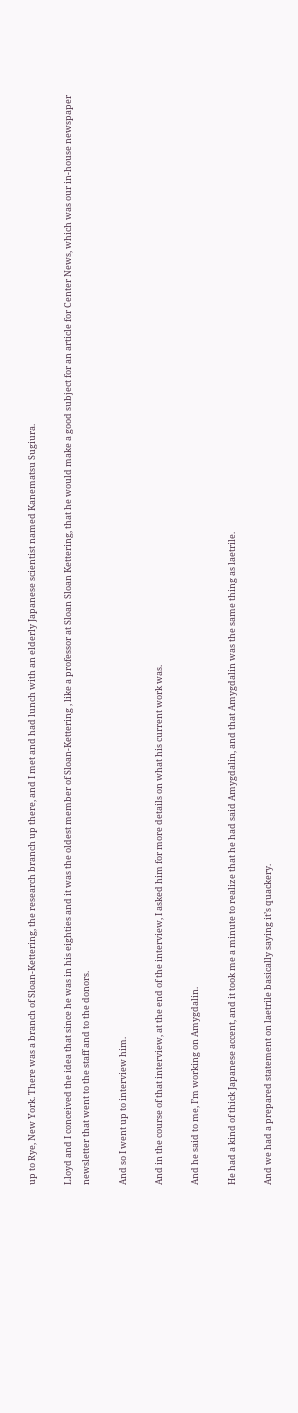up to Rye, New York. There was a branch of Sloan-Kettering, the research branch up there, and I met and had lunch with an elderly Japanese scientist named Kanematsu Sugiura.

Lloyd and I conceived the idea that since he was in his eighties and it was the oldest member of Sloan-Kettering , like a professor at Sloan Sloan Kettering, that he would make a good subject for an article for Center News, which was our in-house newspaper newsletter that went to the staff and to the donors.

And so I went up to interview him.

And in the course of that interview, at the end of the interview, I asked him for more details on what his current work was.

And he said to me, I’m working on Amygdalin.

He had a kind of thick Japanese accent, and it took me a minute to realize that he had said Amygdalin, and that Amygdalin was the same thing as laetrile.

And we had a prepared statement on laetrile basically saying it’s quackery.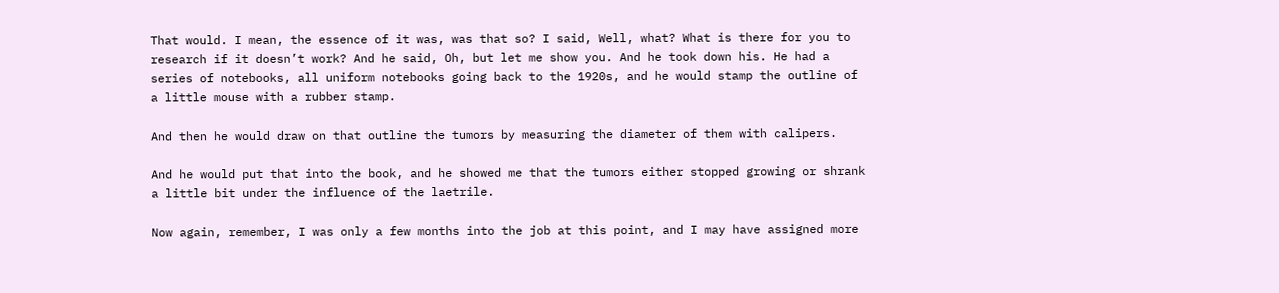That would. I mean, the essence of it was, was that so? I said, Well, what? What is there for you to research if it doesn’t work? And he said, Oh, but let me show you. And he took down his. He had a series of notebooks, all uniform notebooks going back to the 1920s, and he would stamp the outline of a little mouse with a rubber stamp.

And then he would draw on that outline the tumors by measuring the diameter of them with calipers.

And he would put that into the book, and he showed me that the tumors either stopped growing or shrank a little bit under the influence of the laetrile.

Now again, remember, I was only a few months into the job at this point, and I may have assigned more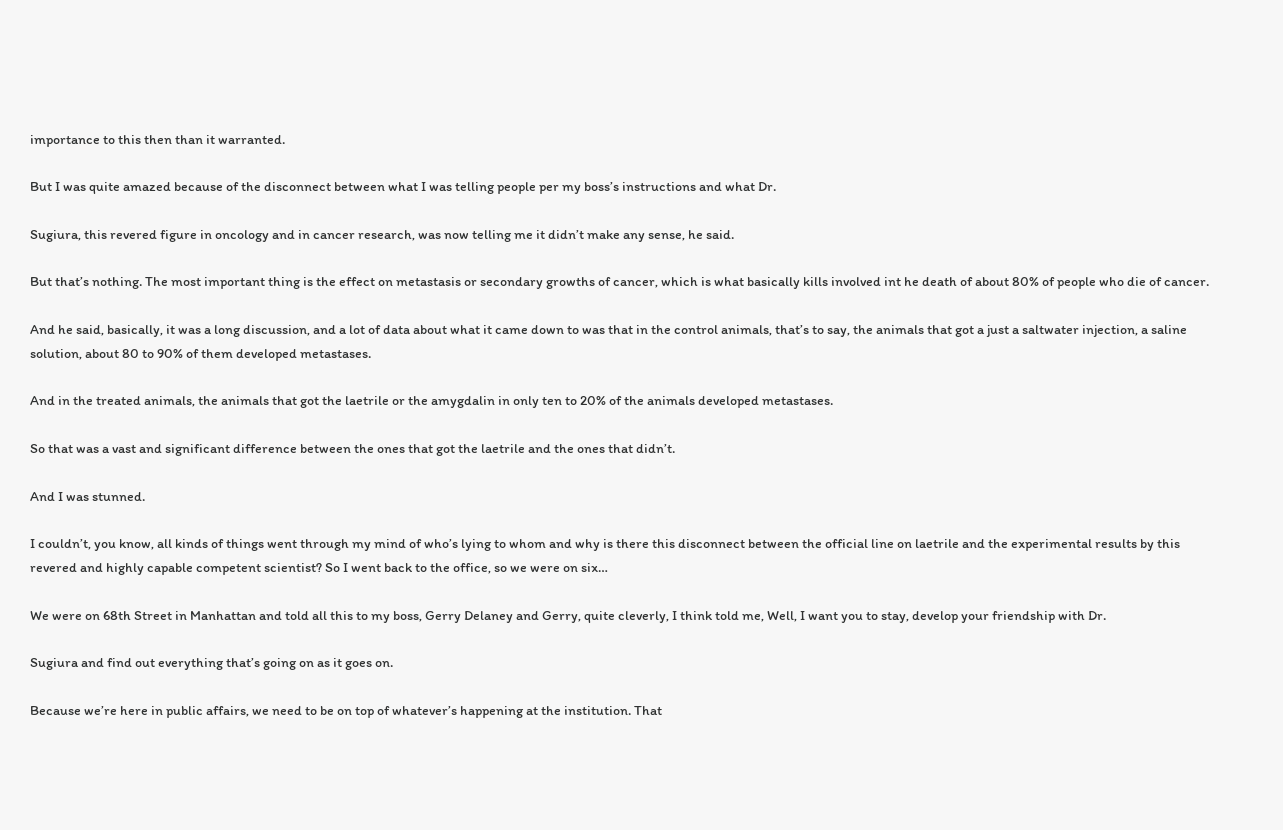importance to this then than it warranted.

But I was quite amazed because of the disconnect between what I was telling people per my boss’s instructions and what Dr.

Sugiura, this revered figure in oncology and in cancer research, was now telling me it didn’t make any sense, he said.

But that’s nothing. The most important thing is the effect on metastasis or secondary growths of cancer, which is what basically kills involved int he death of about 80% of people who die of cancer.

And he said, basically, it was a long discussion, and a lot of data about what it came down to was that in the control animals, that’s to say, the animals that got a just a saltwater injection, a saline solution, about 80 to 90% of them developed metastases.

And in the treated animals, the animals that got the laetrile or the amygdalin in only ten to 20% of the animals developed metastases.

So that was a vast and significant difference between the ones that got the laetrile and the ones that didn’t.

And I was stunned.

I couldn’t, you know, all kinds of things went through my mind of who’s lying to whom and why is there this disconnect between the official line on laetrile and the experimental results by this revered and highly capable competent scientist? So I went back to the office, so we were on six…

We were on 68th Street in Manhattan and told all this to my boss, Gerry Delaney and Gerry, quite cleverly, I think told me, Well, I want you to stay, develop your friendship with Dr.

Sugiura and find out everything that’s going on as it goes on.

Because we’re here in public affairs, we need to be on top of whatever’s happening at the institution. That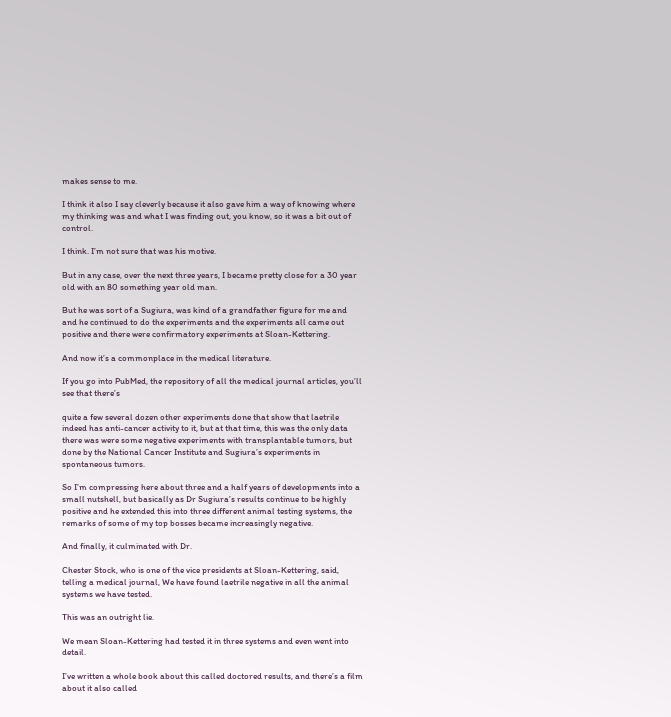makes sense to me.

I think it also I say cleverly because it also gave him a way of knowing where my thinking was and what I was finding out, you know, so it was a bit out of control.

I think. I’m not sure that was his motive.

But in any case, over the next three years, I became pretty close for a 30 year old with an 80 something year old man.

But he was sort of a Sugiura, was kind of a grandfather figure for me and and he continued to do the experiments and the experiments all came out positive and there were confirmatory experiments at Sloan-Kettering.

And now it’s a commonplace in the medical literature.

If you go into PubMed, the repository of all the medical journal articles, you’ll see that there’s

quite a few several dozen other experiments done that show that laetrile indeed has anti-cancer activity to it, but at that time, this was the only data there was were some negative experiments with transplantable tumors, but done by the National Cancer Institute and Sugiura’s experiments in spontaneous tumors.

So I’m compressing here about three and a half years of developments into a small nutshell, but basically as Dr Sugiura’s results continue to be highly positive and he extended this into three different animal testing systems, the remarks of some of my top bosses became increasingly negative.

And finally, it culminated with Dr.

Chester Stock, who is one of the vice presidents at Sloan-Kettering, said, telling a medical journal, We have found laetrile negative in all the animal systems we have tested.

This was an outright lie.

We mean Sloan-Kettering had tested it in three systems and even went into detail.

I’ve written a whole book about this called doctored results, and there’s a film about it also called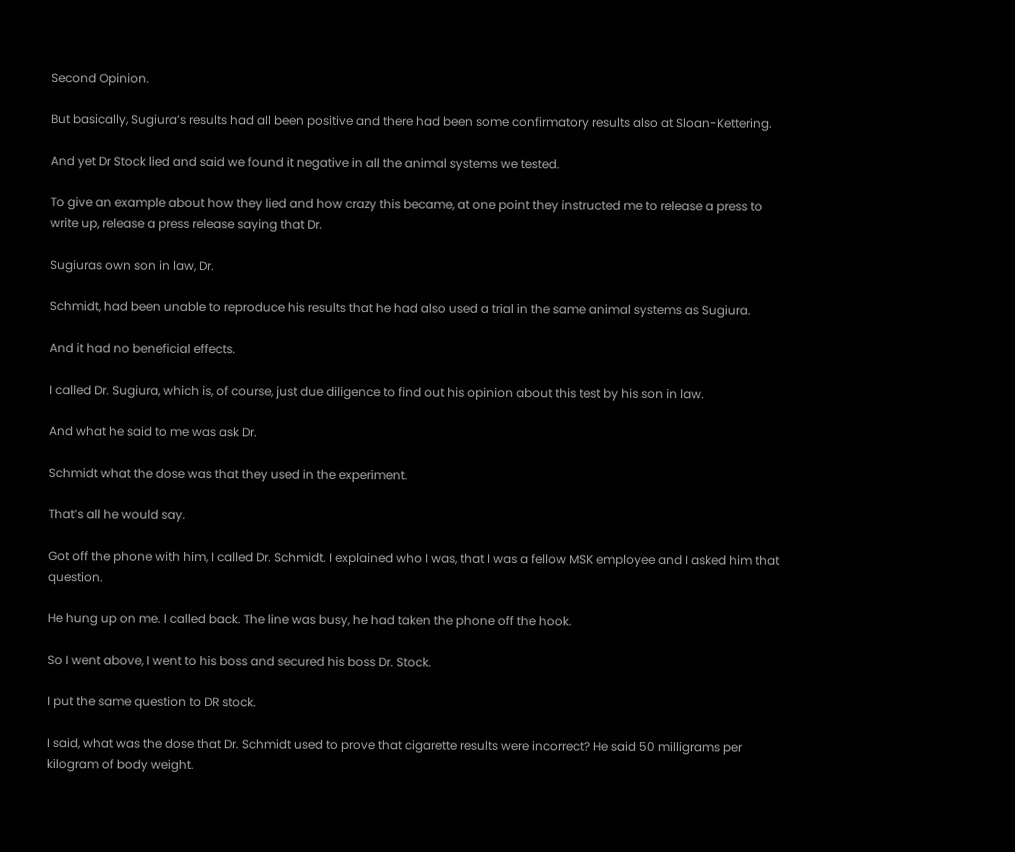Second Opinion.

But basically, Sugiura’s results had all been positive and there had been some confirmatory results also at Sloan-Kettering.

And yet Dr Stock lied and said we found it negative in all the animal systems we tested.

To give an example about how they lied and how crazy this became, at one point they instructed me to release a press to write up, release a press release saying that Dr.

Sugiuras own son in law, Dr.

Schmidt, had been unable to reproduce his results that he had also used a trial in the same animal systems as Sugiura.

And it had no beneficial effects.

I called Dr. Sugiura, which is, of course, just due diligence to find out his opinion about this test by his son in law.

And what he said to me was ask Dr.

Schmidt what the dose was that they used in the experiment.

That’s all he would say.

Got off the phone with him, I called Dr. Schmidt. I explained who I was, that I was a fellow MSK employee and I asked him that question.

He hung up on me. I called back. The line was busy, he had taken the phone off the hook.

So I went above, I went to his boss and secured his boss Dr. Stock.

I put the same question to DR stock.

I said, what was the dose that Dr. Schmidt used to prove that cigarette results were incorrect? He said 50 milligrams per kilogram of body weight.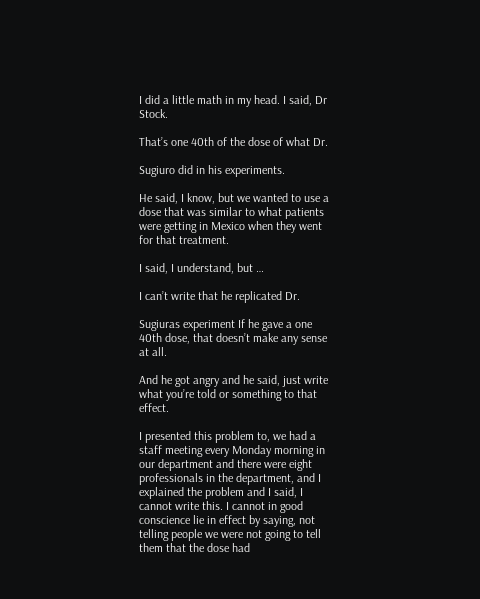I did a little math in my head. I said, Dr Stock.

That’s one 40th of the dose of what Dr.

Sugiuro did in his experiments.

He said, I know, but we wanted to use a dose that was similar to what patients were getting in Mexico when they went for that treatment.

I said, I understand, but …

I can’t write that he replicated Dr.

Sugiuras experiment If he gave a one 40th dose, that doesn’t make any sense at all.

And he got angry and he said, just write what you’re told or something to that effect.

I presented this problem to, we had a staff meeting every Monday morning in our department and there were eight professionals in the department, and I explained the problem and I said, I cannot write this. I cannot in good conscience lie in effect by saying, not telling people we were not going to tell them that the dose had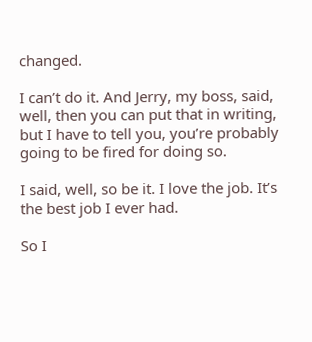changed.

I can’t do it. And Jerry, my boss, said, well, then you can put that in writing, but I have to tell you, you’re probably going to be fired for doing so.

I said, well, so be it. I love the job. It’s the best job I ever had.

So I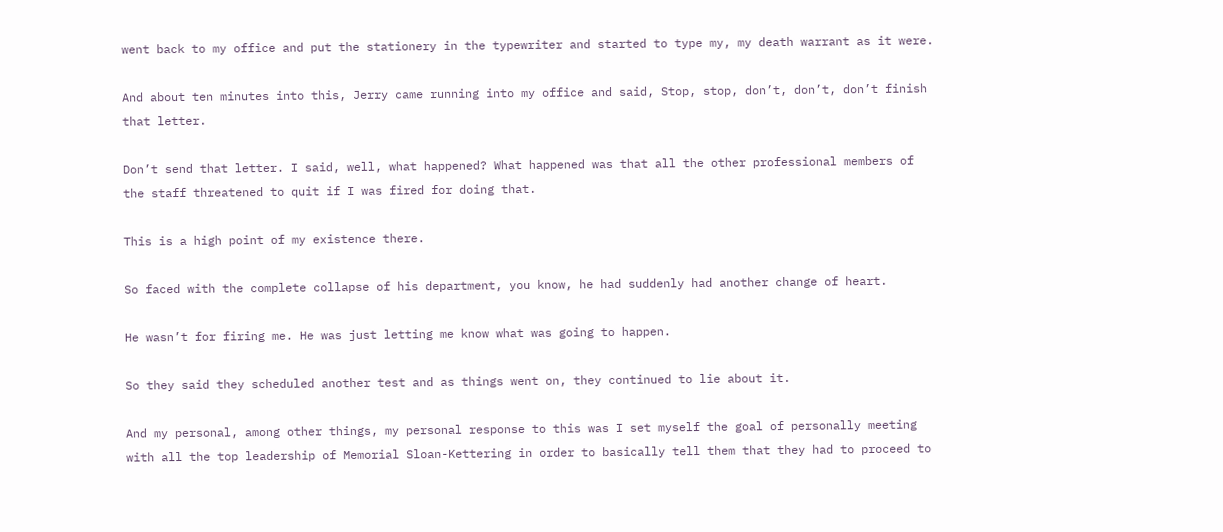went back to my office and put the stationery in the typewriter and started to type my, my death warrant as it were.

And about ten minutes into this, Jerry came running into my office and said, Stop, stop, don’t, don’t, don’t finish that letter.

Don’t send that letter. I said, well, what happened? What happened was that all the other professional members of the staff threatened to quit if I was fired for doing that.

This is a high point of my existence there.

So faced with the complete collapse of his department, you know, he had suddenly had another change of heart.

He wasn’t for firing me. He was just letting me know what was going to happen.

So they said they scheduled another test and as things went on, they continued to lie about it.

And my personal, among other things, my personal response to this was I set myself the goal of personally meeting with all the top leadership of Memorial Sloan-Kettering in order to basically tell them that they had to proceed to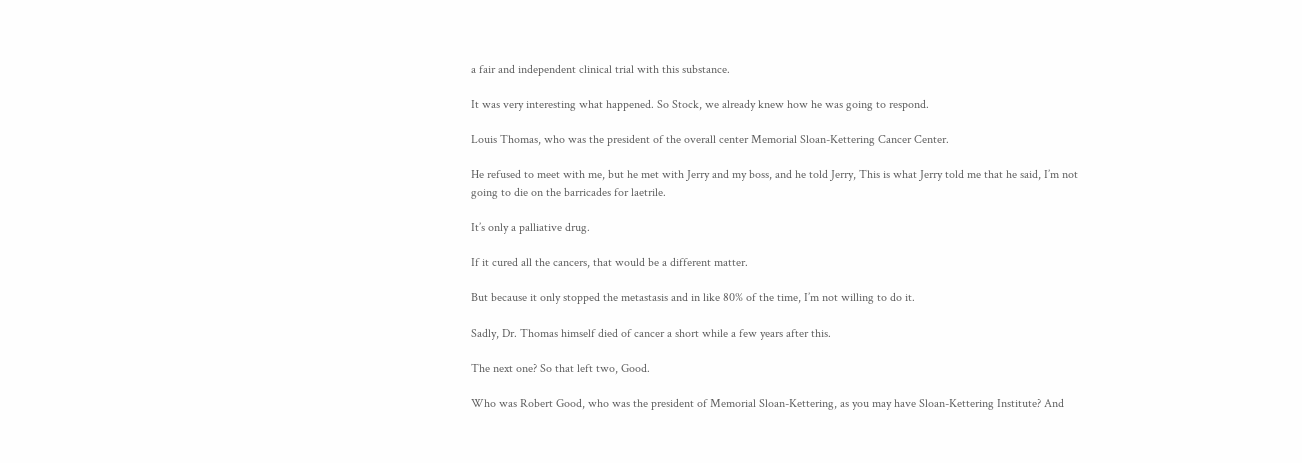a fair and independent clinical trial with this substance.

It was very interesting what happened. So Stock, we already knew how he was going to respond.

Louis Thomas, who was the president of the overall center Memorial Sloan-Kettering Cancer Center.

He refused to meet with me, but he met with Jerry and my boss, and he told Jerry, This is what Jerry told me that he said, I’m not going to die on the barricades for laetrile.

It’s only a palliative drug.

If it cured all the cancers, that would be a different matter.

But because it only stopped the metastasis and in like 80% of the time, I’m not willing to do it.

Sadly, Dr. Thomas himself died of cancer a short while a few years after this.

The next one? So that left two, Good.

Who was Robert Good, who was the president of Memorial Sloan-Kettering, as you may have Sloan-Kettering Institute? And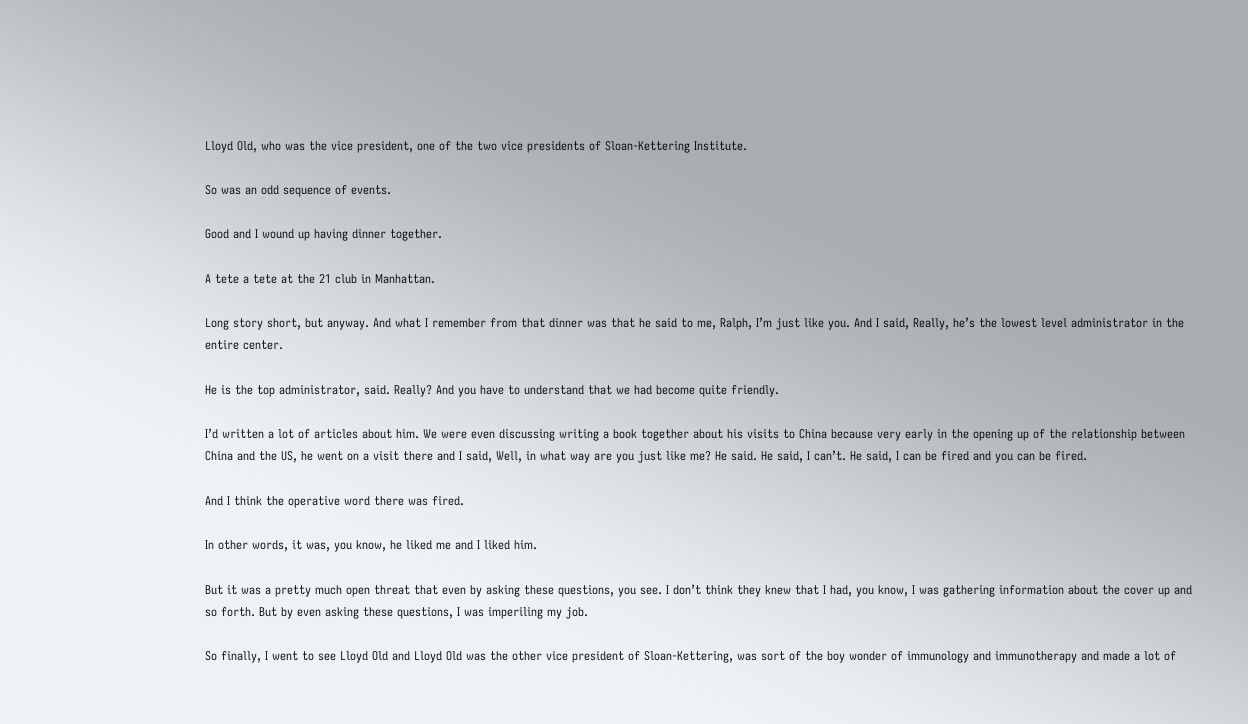Lloyd Old, who was the vice president, one of the two vice presidents of Sloan-Kettering Institute.

So was an odd sequence of events.

Good and I wound up having dinner together.

A tete a tete at the 21 club in Manhattan.

Long story short, but anyway. And what I remember from that dinner was that he said to me, Ralph, I’m just like you. And I said, Really, he’s the lowest level administrator in the entire center.

He is the top administrator, said. Really? And you have to understand that we had become quite friendly.

I’d written a lot of articles about him. We were even discussing writing a book together about his visits to China because very early in the opening up of the relationship between China and the US, he went on a visit there and I said, Well, in what way are you just like me? He said. He said, I can’t. He said, I can be fired and you can be fired.

And I think the operative word there was fired.

In other words, it was, you know, he liked me and I liked him.

But it was a pretty much open threat that even by asking these questions, you see. I don’t think they knew that I had, you know, I was gathering information about the cover up and so forth. But by even asking these questions, I was imperiling my job.

So finally, I went to see Lloyd Old and Lloyd Old was the other vice president of Sloan-Kettering, was sort of the boy wonder of immunology and immunotherapy and made a lot of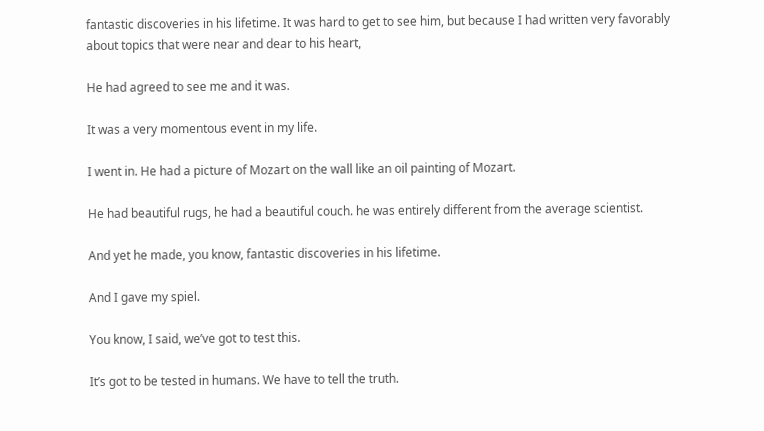fantastic discoveries in his lifetime. It was hard to get to see him, but because I had written very favorably about topics that were near and dear to his heart,

He had agreed to see me and it was.

It was a very momentous event in my life.

I went in. He had a picture of Mozart on the wall like an oil painting of Mozart.

He had beautiful rugs, he had a beautiful couch. he was entirely different from the average scientist.

And yet he made, you know, fantastic discoveries in his lifetime.

And I gave my spiel.

You know, I said, we’ve got to test this.

It’s got to be tested in humans. We have to tell the truth.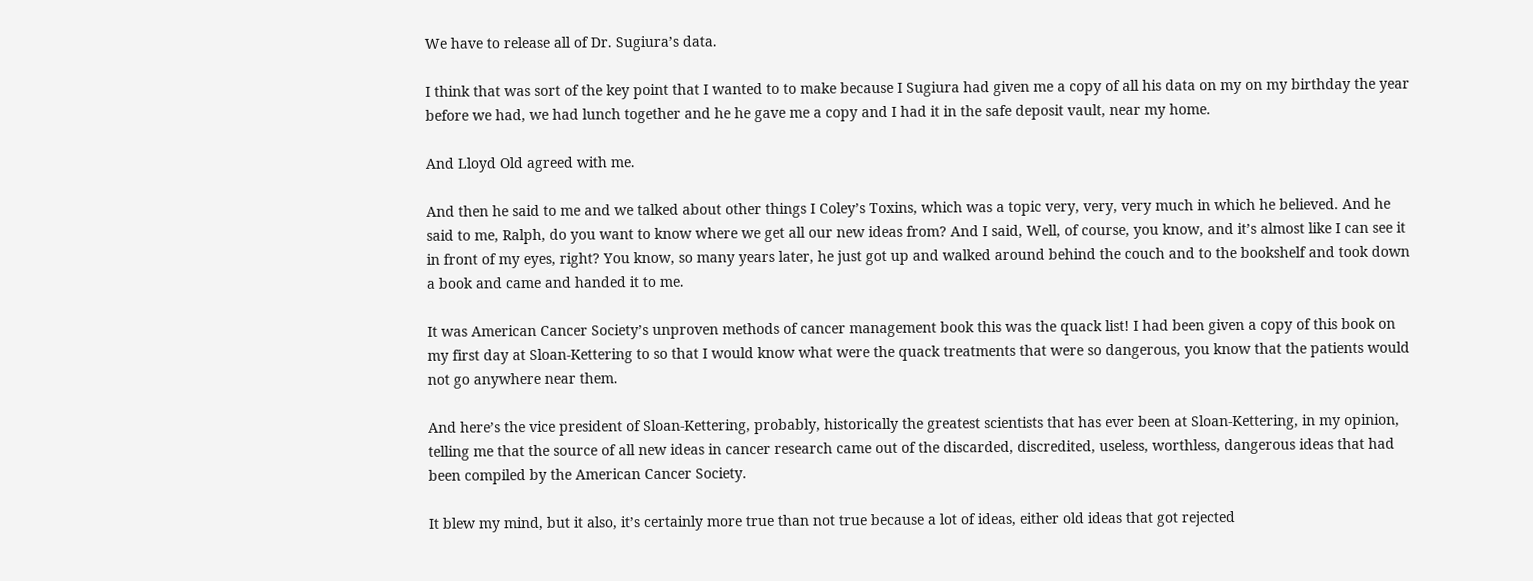We have to release all of Dr. Sugiura’s data.

I think that was sort of the key point that I wanted to to make because I Sugiura had given me a copy of all his data on my on my birthday the year before we had, we had lunch together and he he gave me a copy and I had it in the safe deposit vault, near my home.

And Lloyd Old agreed with me.

And then he said to me and we talked about other things I Coley’s Toxins, which was a topic very, very, very much in which he believed. And he said to me, Ralph, do you want to know where we get all our new ideas from? And I said, Well, of course, you know, and it’s almost like I can see it in front of my eyes, right? You know, so many years later, he just got up and walked around behind the couch and to the bookshelf and took down a book and came and handed it to me.

It was American Cancer Society’s unproven methods of cancer management book this was the quack list! I had been given a copy of this book on my first day at Sloan-Kettering to so that I would know what were the quack treatments that were so dangerous, you know that the patients would not go anywhere near them.

And here’s the vice president of Sloan-Kettering, probably, historically the greatest scientists that has ever been at Sloan-Kettering, in my opinion, telling me that the source of all new ideas in cancer research came out of the discarded, discredited, useless, worthless, dangerous ideas that had been compiled by the American Cancer Society.

It blew my mind, but it also, it’s certainly more true than not true because a lot of ideas, either old ideas that got rejected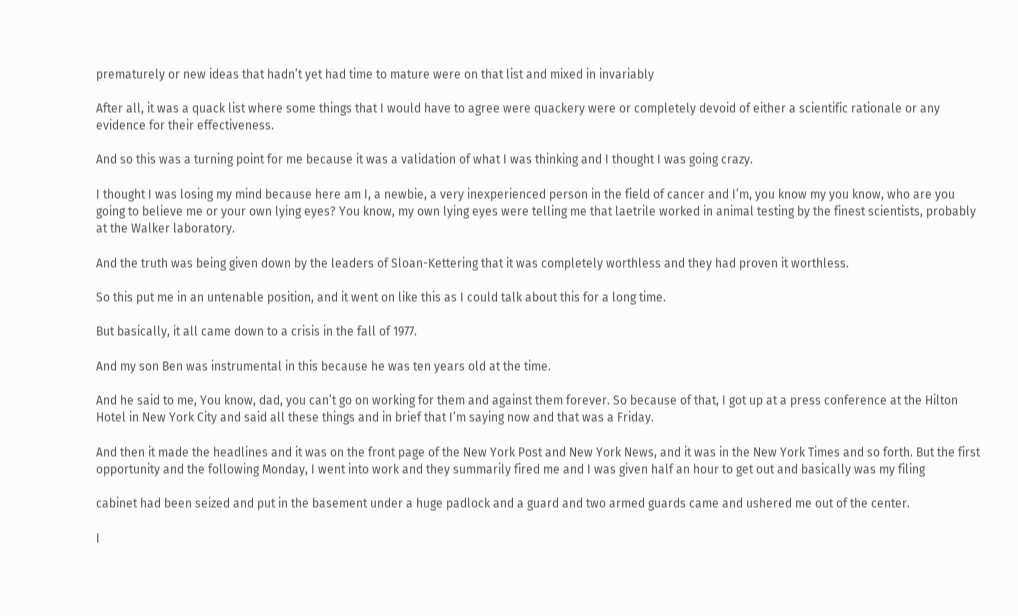prematurely or new ideas that hadn’t yet had time to mature were on that list and mixed in invariably

After all, it was a quack list where some things that I would have to agree were quackery were or completely devoid of either a scientific rationale or any evidence for their effectiveness.

And so this was a turning point for me because it was a validation of what I was thinking and I thought I was going crazy.

I thought I was losing my mind because here am I, a newbie, a very inexperienced person in the field of cancer and I’m, you know my you know, who are you going to believe me or your own lying eyes? You know, my own lying eyes were telling me that laetrile worked in animal testing by the finest scientists, probably at the Walker laboratory.

And the truth was being given down by the leaders of Sloan-Kettering that it was completely worthless and they had proven it worthless.

So this put me in an untenable position, and it went on like this as I could talk about this for a long time.

But basically, it all came down to a crisis in the fall of 1977.

And my son Ben was instrumental in this because he was ten years old at the time.

And he said to me, You know, dad, you can’t go on working for them and against them forever. So because of that, I got up at a press conference at the Hilton Hotel in New York City and said all these things and in brief that I’m saying now and that was a Friday.

And then it made the headlines and it was on the front page of the New York Post and New York News, and it was in the New York Times and so forth. But the first opportunity and the following Monday, I went into work and they summarily fired me and I was given half an hour to get out and basically was my filing

cabinet had been seized and put in the basement under a huge padlock and a guard and two armed guards came and ushered me out of the center.

I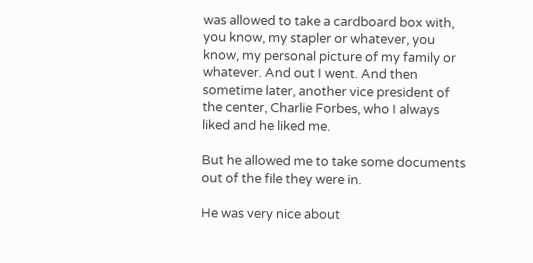was allowed to take a cardboard box with, you know, my stapler or whatever, you know, my personal picture of my family or whatever. And out I went. And then sometime later, another vice president of the center, Charlie Forbes, who I always liked and he liked me.

But he allowed me to take some documents out of the file they were in.

He was very nice about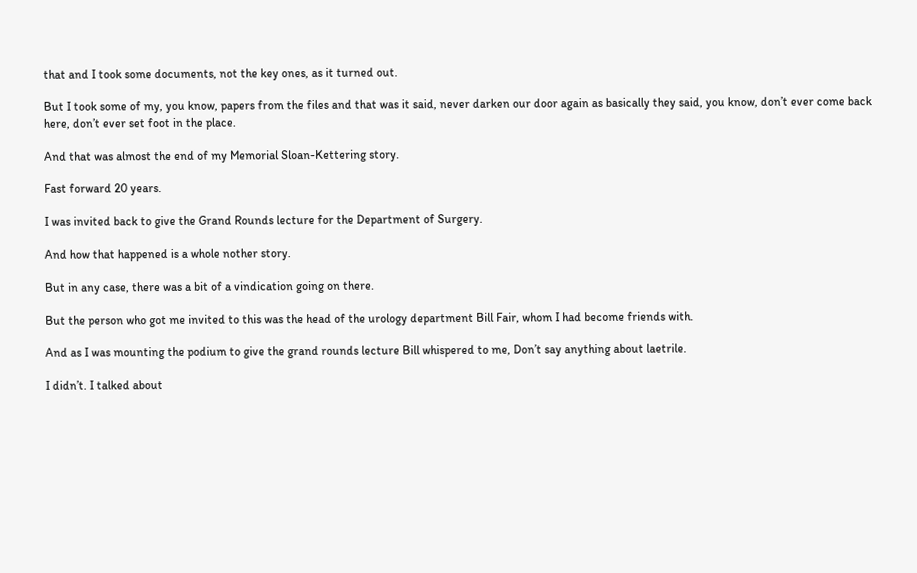that and I took some documents, not the key ones, as it turned out.

But I took some of my, you know, papers from the files and that was it said, never darken our door again as basically they said, you know, don’t ever come back here, don’t ever set foot in the place.

And that was almost the end of my Memorial Sloan-Kettering story.

Fast forward 20 years.

I was invited back to give the Grand Rounds lecture for the Department of Surgery.

And how that happened is a whole nother story.

But in any case, there was a bit of a vindication going on there.

But the person who got me invited to this was the head of the urology department Bill Fair, whom I had become friends with.

And as I was mounting the podium to give the grand rounds lecture Bill whispered to me, Don’t say anything about laetrile.

I didn’t. I talked about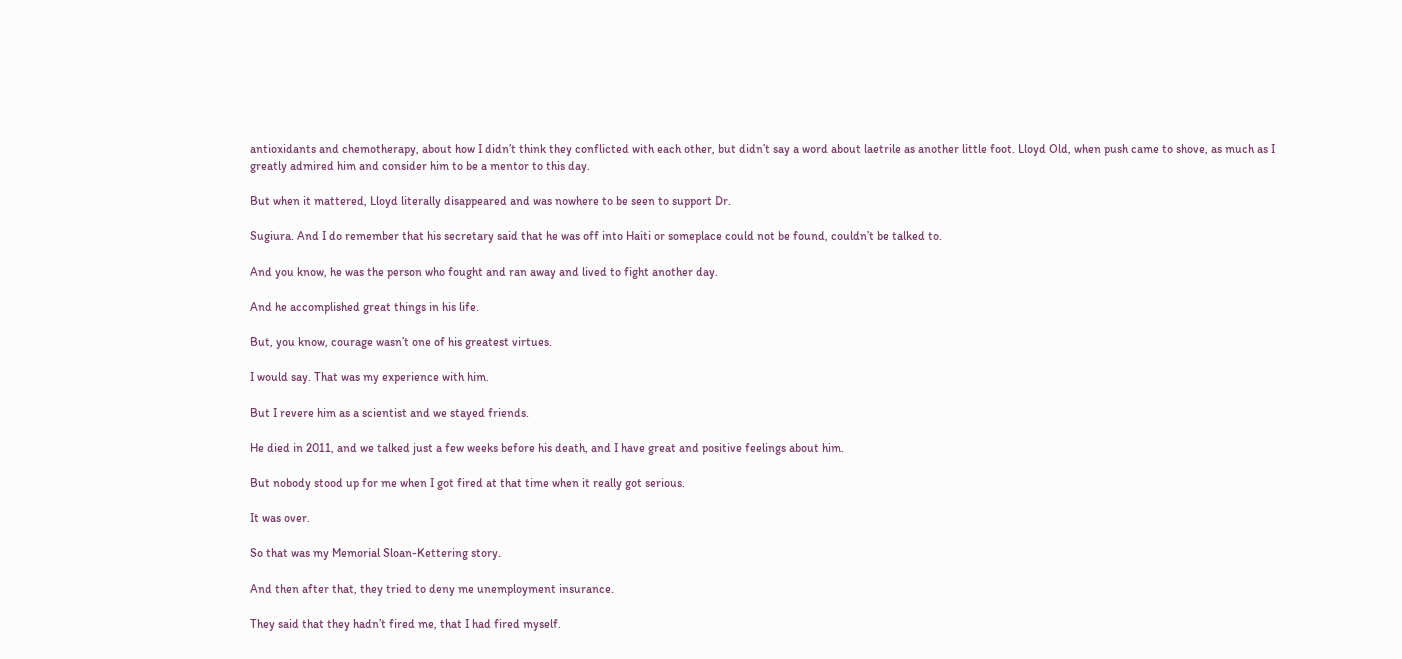antioxidants and chemotherapy, about how I didn’t think they conflicted with each other, but didn’t say a word about laetrile as another little foot. Lloyd Old, when push came to shove, as much as I greatly admired him and consider him to be a mentor to this day.

But when it mattered, Lloyd literally disappeared and was nowhere to be seen to support Dr.

Sugiura. And I do remember that his secretary said that he was off into Haiti or someplace could not be found, couldn’t be talked to.

And you know, he was the person who fought and ran away and lived to fight another day.

And he accomplished great things in his life.

But, you know, courage wasn’t one of his greatest virtues.

I would say. That was my experience with him.

But I revere him as a scientist and we stayed friends.

He died in 2011, and we talked just a few weeks before his death, and I have great and positive feelings about him.

But nobody stood up for me when I got fired at that time when it really got serious.

It was over.

So that was my Memorial Sloan-Kettering story.

And then after that, they tried to deny me unemployment insurance.

They said that they hadn’t fired me, that I had fired myself.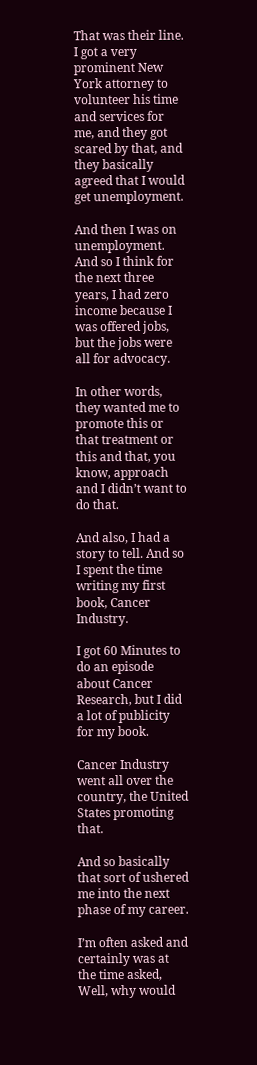That was their line. I got a very prominent New York attorney to volunteer his time and services for me, and they got scared by that, and they basically agreed that I would get unemployment.

And then I was on unemployment. And so I think for the next three years, I had zero income because I was offered jobs, but the jobs were all for advocacy.

In other words, they wanted me to promote this or that treatment or this and that, you know, approach and I didn’t want to do that.

And also, I had a story to tell. And so I spent the time writing my first book, Cancer Industry.

I got 60 Minutes to do an episode about Cancer Research, but I did a lot of publicity for my book.

Cancer Industry went all over the country, the United States promoting that.

And so basically that sort of ushered me into the next phase of my career.

I’m often asked and certainly was at the time asked, Well, why would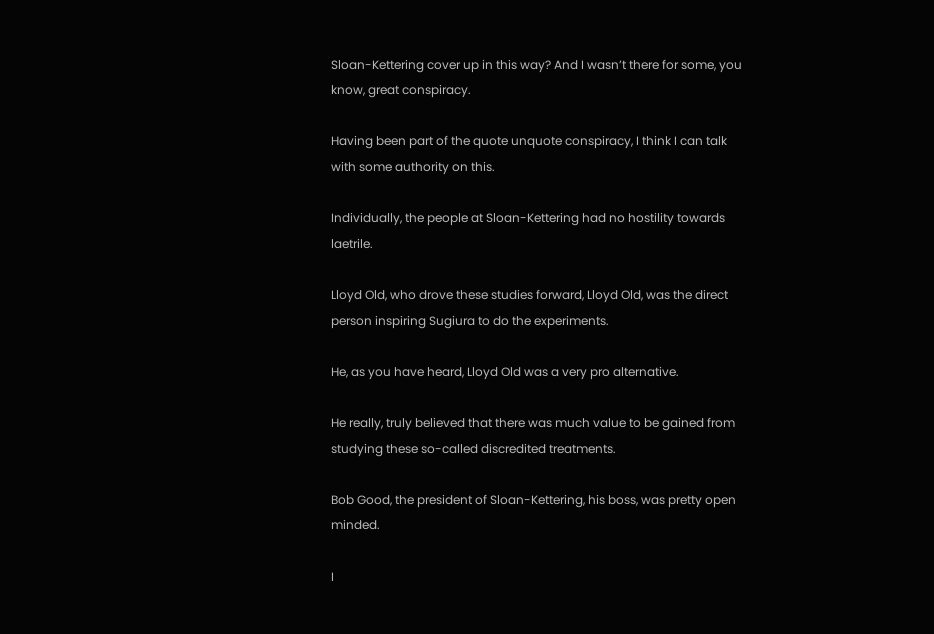Sloan-Kettering cover up in this way? And I wasn’t there for some, you know, great conspiracy.

Having been part of the quote unquote conspiracy, I think I can talk with some authority on this.

Individually, the people at Sloan-Kettering had no hostility towards laetrile.

Lloyd Old, who drove these studies forward, Lloyd Old, was the direct person inspiring Sugiura to do the experiments.

He, as you have heard, Lloyd Old was a very pro alternative.

He really, truly believed that there was much value to be gained from studying these so-called discredited treatments.

Bob Good, the president of Sloan-Kettering, his boss, was pretty open minded.

I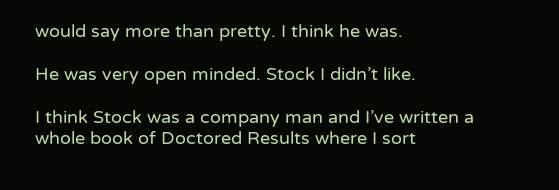would say more than pretty. I think he was.

He was very open minded. Stock I didn’t like.

I think Stock was a company man and I’ve written a whole book of Doctored Results where I sort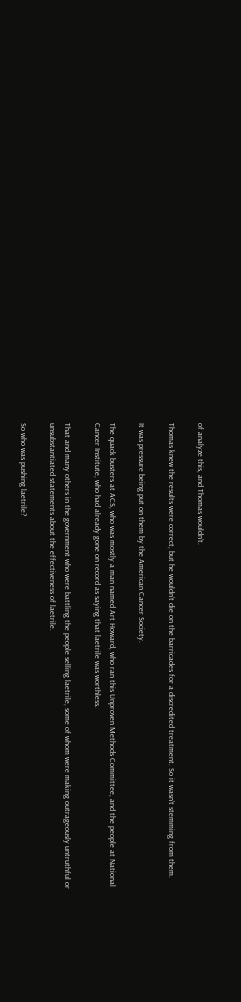of analyze this, and Thomas wouldn’t.

Thomas knew the results were correct, but he wouldn’t die on the barricades for a discredited treatment. So it wasn’t stemming from them.

It was pressure being put on them by the American Cancer Society.

The quack busters at ACS, who was mostly a man named Art Howard, who ran this Unproven Methods Committee, and the people at National Cancer Institute, who had already gone on record as saying that laetrile was worthless.

That and many others in the government who were battling the people selling laetrile, some of whom were making outrageously untruthful or unsubstantiated statements about the effectiveness of laetrile.

So who was pushing laetrile?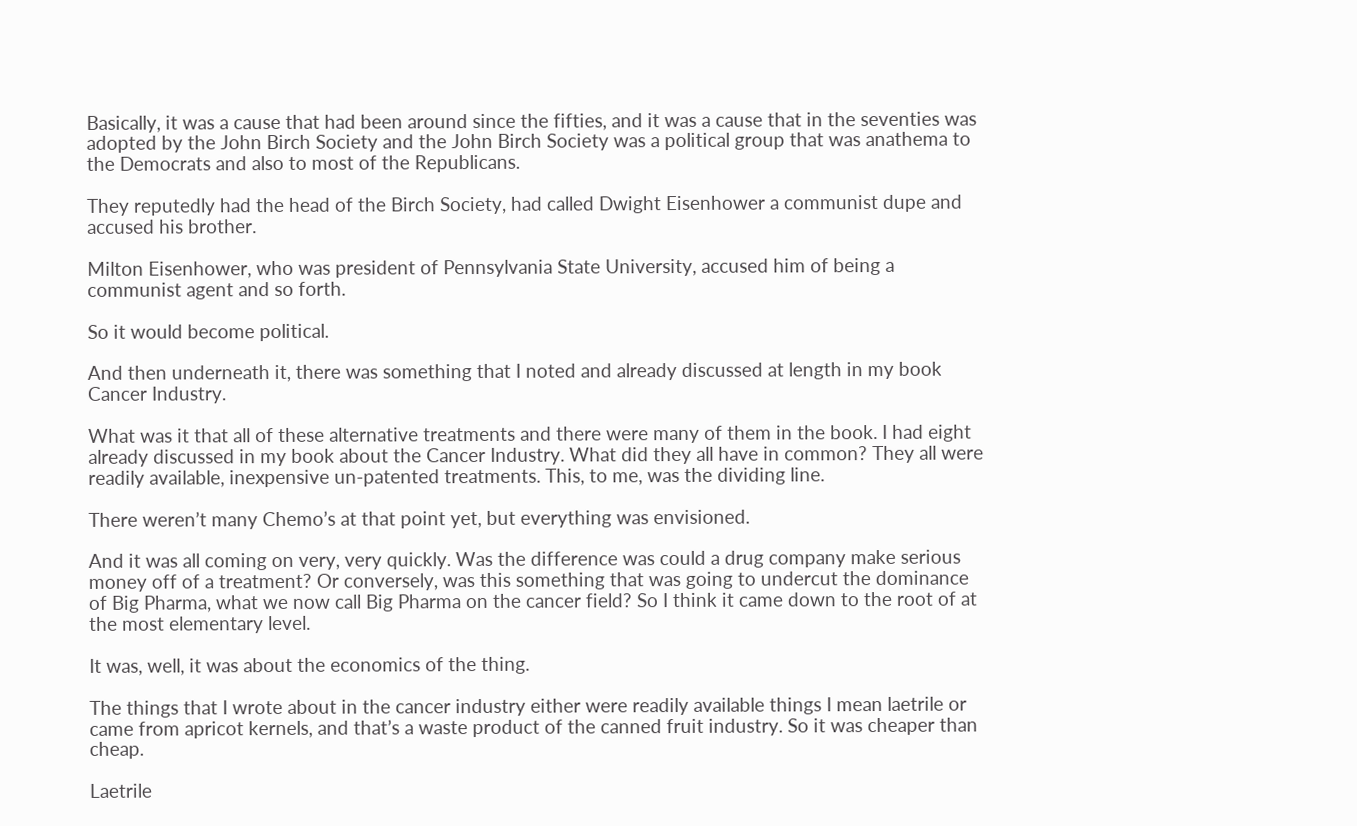Basically, it was a cause that had been around since the fifties, and it was a cause that in the seventies was adopted by the John Birch Society and the John Birch Society was a political group that was anathema to the Democrats and also to most of the Republicans.

They reputedly had the head of the Birch Society, had called Dwight Eisenhower a communist dupe and accused his brother.

Milton Eisenhower, who was president of Pennsylvania State University, accused him of being a communist agent and so forth.

So it would become political.

And then underneath it, there was something that I noted and already discussed at length in my book Cancer Industry.

What was it that all of these alternative treatments and there were many of them in the book. I had eight already discussed in my book about the Cancer Industry. What did they all have in common? They all were readily available, inexpensive un-patented treatments. This, to me, was the dividing line.

There weren’t many Chemo’s at that point yet, but everything was envisioned.

And it was all coming on very, very quickly. Was the difference was could a drug company make serious money off of a treatment? Or conversely, was this something that was going to undercut the dominance of Big Pharma, what we now call Big Pharma on the cancer field? So I think it came down to the root of at the most elementary level.

It was, well, it was about the economics of the thing.

The things that I wrote about in the cancer industry either were readily available things I mean laetrile or came from apricot kernels, and that’s a waste product of the canned fruit industry. So it was cheaper than cheap.

Laetrile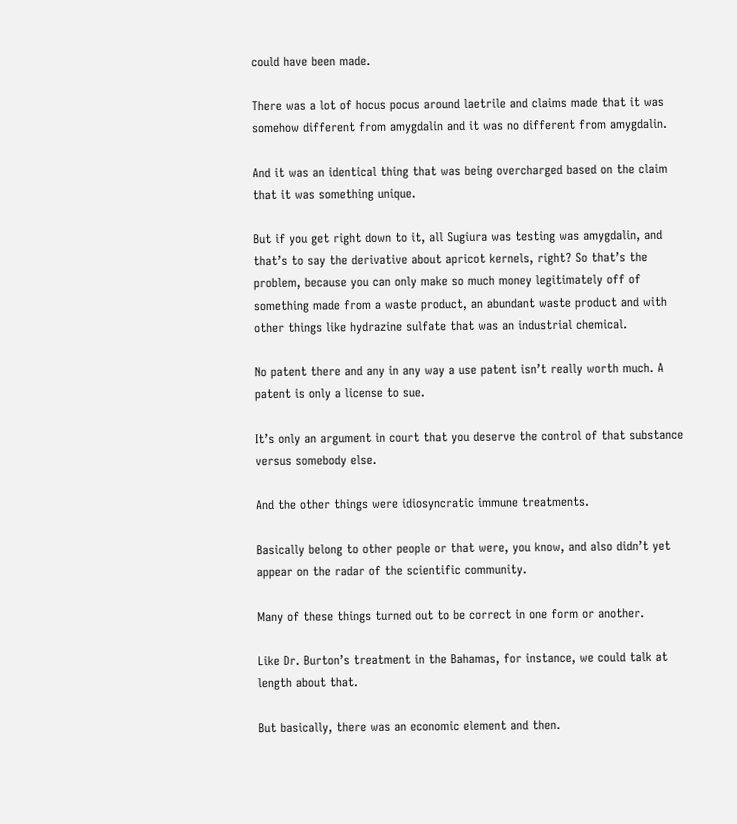could have been made.

There was a lot of hocus pocus around laetrile and claims made that it was somehow different from amygdalin and it was no different from amygdalin.

And it was an identical thing that was being overcharged based on the claim that it was something unique.

But if you get right down to it, all Sugiura was testing was amygdalin, and that’s to say the derivative about apricot kernels, right? So that’s the problem, because you can only make so much money legitimately off of something made from a waste product, an abundant waste product and with other things like hydrazine sulfate that was an industrial chemical.

No patent there and any in any way a use patent isn’t really worth much. A patent is only a license to sue.

It’s only an argument in court that you deserve the control of that substance versus somebody else.

And the other things were idiosyncratic immune treatments.

Basically belong to other people or that were, you know, and also didn’t yet appear on the radar of the scientific community.

Many of these things turned out to be correct in one form or another.

Like Dr. Burton’s treatment in the Bahamas, for instance, we could talk at length about that.

But basically, there was an economic element and then.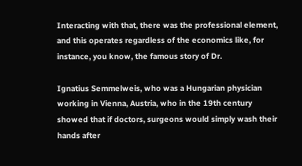Interacting with that, there was the professional element, and this operates regardless of the economics like, for instance, you know, the famous story of Dr.

Ignatius Semmelweis, who was a Hungarian physician working in Vienna, Austria, who in the 19th century showed that if doctors, surgeons would simply wash their hands after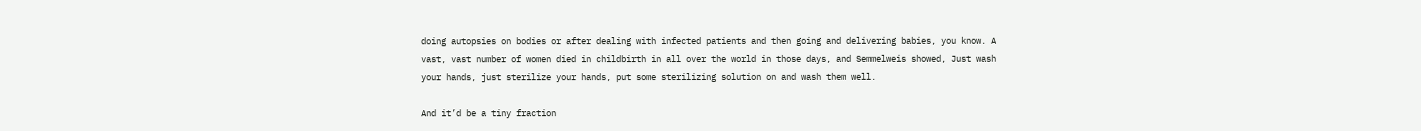doing autopsies on bodies or after dealing with infected patients and then going and delivering babies, you know. A vast, vast number of women died in childbirth in all over the world in those days, and Semmelweis showed, Just wash your hands, just sterilize your hands, put some sterilizing solution on and wash them well.

And it’d be a tiny fraction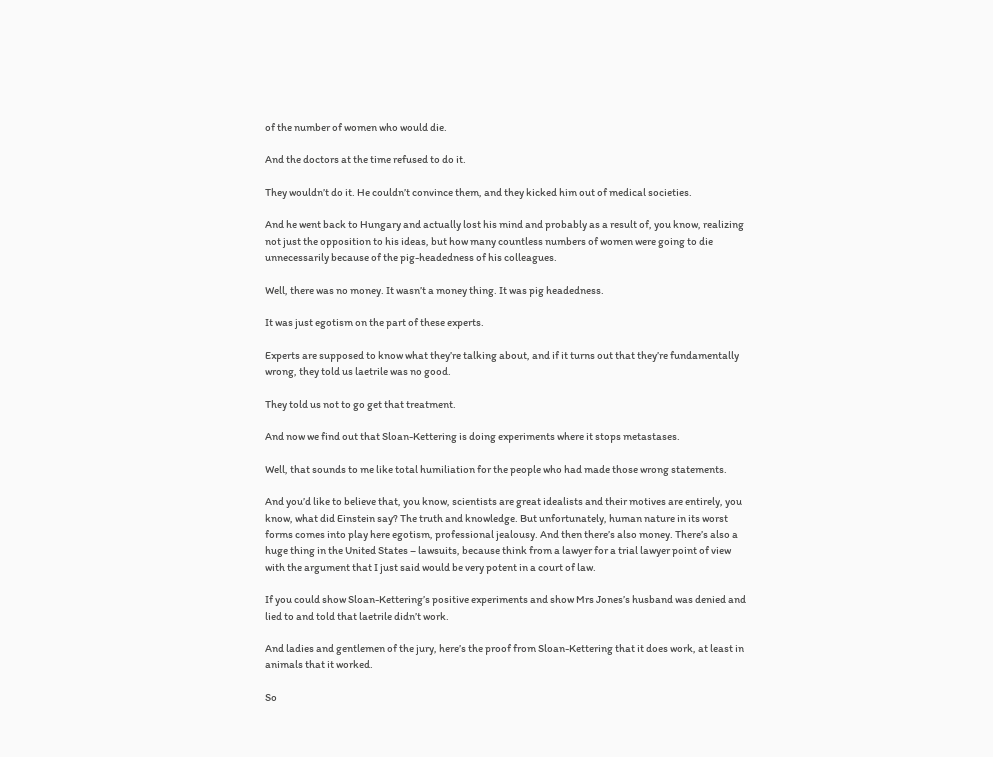of the number of women who would die.

And the doctors at the time refused to do it.

They wouldn’t do it. He couldn’t convince them, and they kicked him out of medical societies.

And he went back to Hungary and actually lost his mind and probably as a result of, you know, realizing not just the opposition to his ideas, but how many countless numbers of women were going to die unnecessarily because of the pig-headedness of his colleagues.

Well, there was no money. It wasn’t a money thing. It was pig headedness.

It was just egotism on the part of these experts.

Experts are supposed to know what they’re talking about, and if it turns out that they’re fundamentally wrong, they told us laetrile was no good.

They told us not to go get that treatment.

And now we find out that Sloan-Kettering is doing experiments where it stops metastases.

Well, that sounds to me like total humiliation for the people who had made those wrong statements.

And you’d like to believe that, you know, scientists are great idealists and their motives are entirely, you know, what did Einstein say? The truth and knowledge. But unfortunately, human nature in its worst forms comes into play here egotism, professional jealousy. And then there’s also money. There’s also a huge thing in the United States – lawsuits, because think from a lawyer for a trial lawyer point of view with the argument that I just said would be very potent in a court of law.

If you could show Sloan-Kettering’s positive experiments and show Mrs Jones’s husband was denied and lied to and told that laetrile didn’t work.

And ladies and gentlemen of the jury, here’s the proof from Sloan-Kettering that it does work, at least in animals that it worked.

So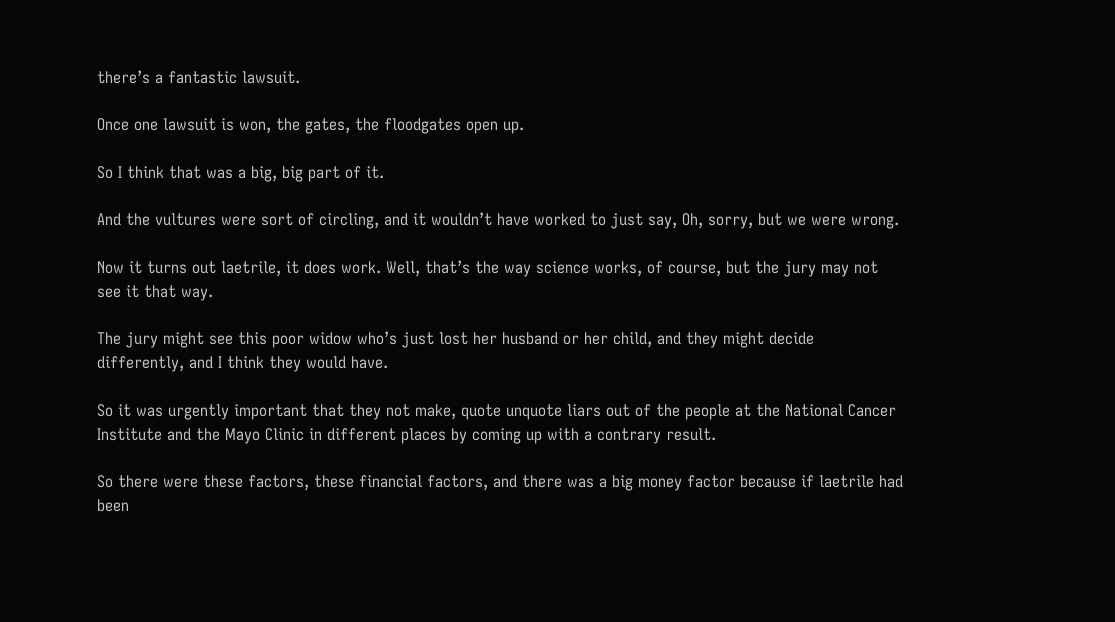there’s a fantastic lawsuit.

Once one lawsuit is won, the gates, the floodgates open up.

So I think that was a big, big part of it.

And the vultures were sort of circling, and it wouldn’t have worked to just say, Oh, sorry, but we were wrong.

Now it turns out laetrile, it does work. Well, that’s the way science works, of course, but the jury may not see it that way.

The jury might see this poor widow who’s just lost her husband or her child, and they might decide differently, and I think they would have.

So it was urgently important that they not make, quote unquote liars out of the people at the National Cancer Institute and the Mayo Clinic in different places by coming up with a contrary result.

So there were these factors, these financial factors, and there was a big money factor because if laetrile had been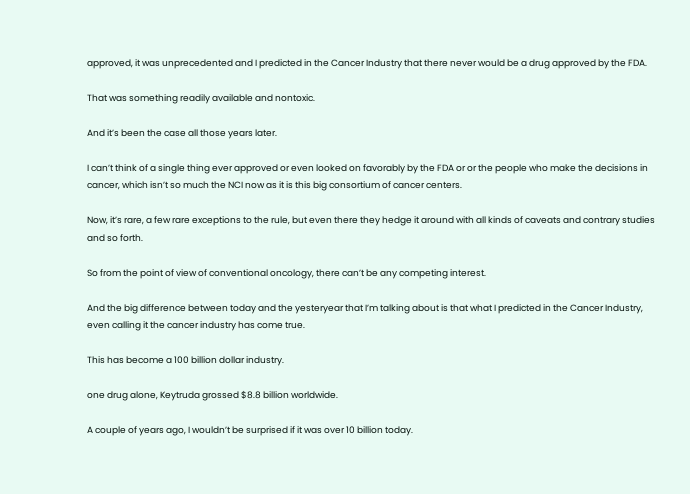approved, it was unprecedented and I predicted in the Cancer Industry that there never would be a drug approved by the FDA.

That was something readily available and nontoxic.

And it’s been the case all those years later.

I can’t think of a single thing ever approved or even looked on favorably by the FDA or or the people who make the decisions in cancer, which isn’t so much the NCI now as it is this big consortium of cancer centers.

Now, it’s rare, a few rare exceptions to the rule, but even there they hedge it around with all kinds of caveats and contrary studies and so forth.

So from the point of view of conventional oncology, there can’t be any competing interest.

And the big difference between today and the yesteryear that I’m talking about is that what I predicted in the Cancer Industry, even calling it the cancer industry has come true.

This has become a 100 billion dollar industry.

one drug alone, Keytruda grossed $8.8 billion worldwide.

A couple of years ago, I wouldn’t be surprised if it was over 10 billion today.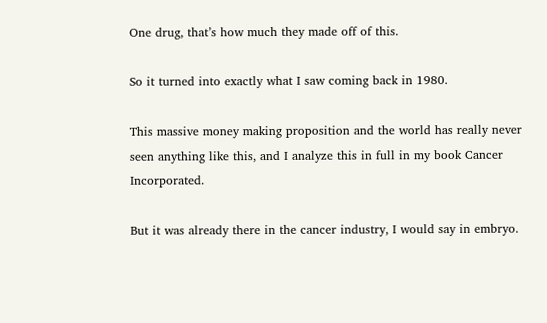One drug, that’s how much they made off of this.

So it turned into exactly what I saw coming back in 1980.

This massive money making proposition and the world has really never seen anything like this, and I analyze this in full in my book Cancer Incorporated.

But it was already there in the cancer industry, I would say in embryo.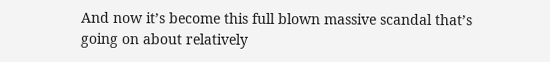And now it’s become this full blown massive scandal that’s going on about relatively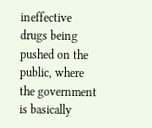ineffective drugs being pushed on the public, where the government is basically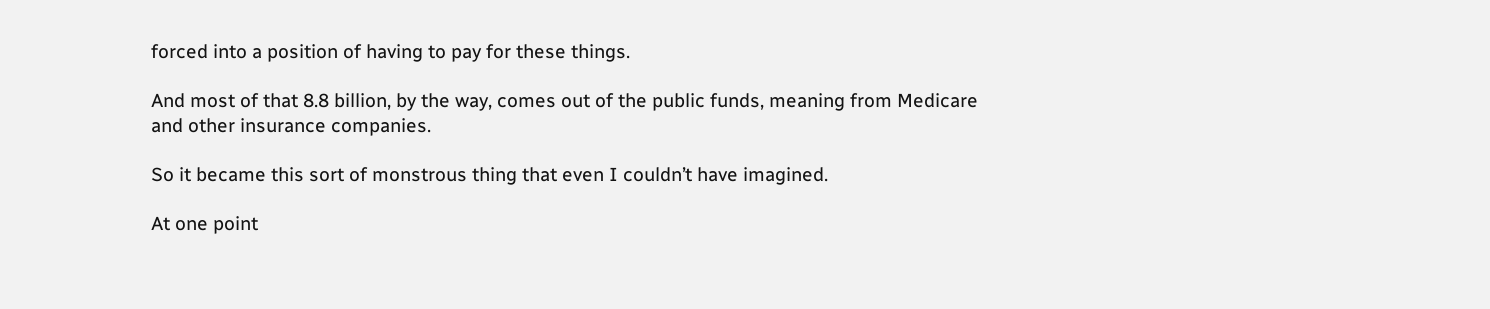forced into a position of having to pay for these things.

And most of that 8.8 billion, by the way, comes out of the public funds, meaning from Medicare and other insurance companies.

So it became this sort of monstrous thing that even I couldn’t have imagined.

At one point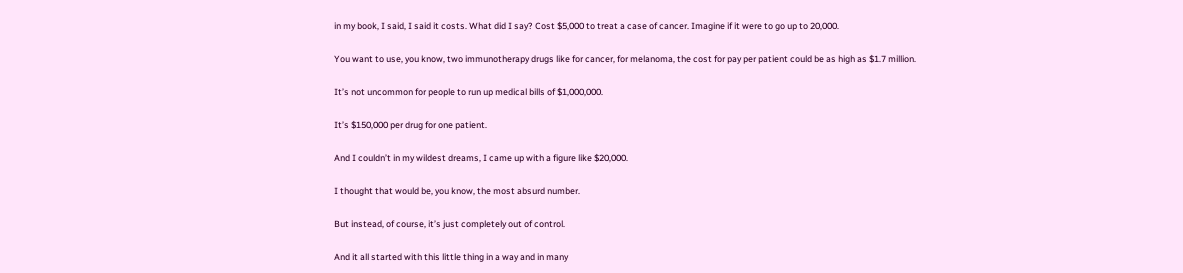in my book, I said, I said it costs. What did I say? Cost $5,000 to treat a case of cancer. Imagine if it were to go up to 20,000.

You want to use, you know, two immunotherapy drugs like for cancer, for melanoma, the cost for pay per patient could be as high as $1.7 million.

It’s not uncommon for people to run up medical bills of $1,000,000.

It’s $150,000 per drug for one patient.

And I couldn’t in my wildest dreams, I came up with a figure like $20,000.

I thought that would be, you know, the most absurd number.

But instead, of course, it’s just completely out of control.

And it all started with this little thing in a way and in many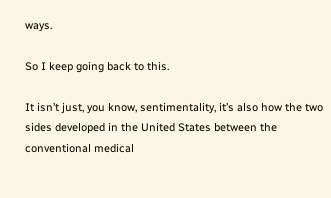ways.

So I keep going back to this.

It isn’t just, you know, sentimentality, it’s also how the two sides developed in the United States between the conventional medical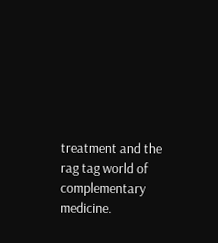treatment and the rag tag world of complementary medicine.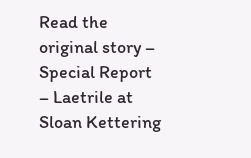Read the original story – Special Report – Laetrile at Sloan Kettering